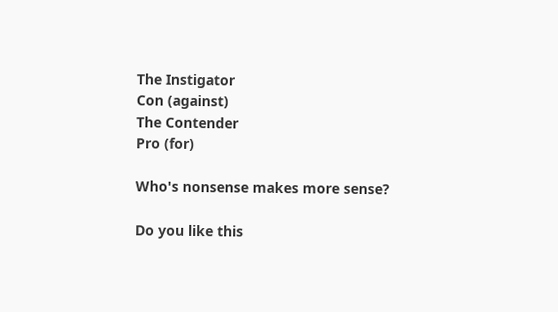The Instigator
Con (against)
The Contender
Pro (for)

Who's nonsense makes more sense?

Do you like this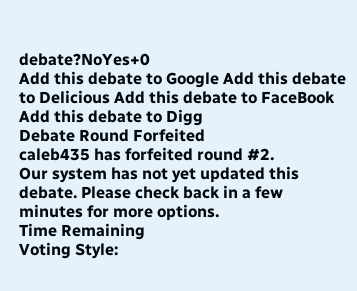debate?NoYes+0
Add this debate to Google Add this debate to Delicious Add this debate to FaceBook Add this debate to Digg
Debate Round Forfeited
caleb435 has forfeited round #2.
Our system has not yet updated this debate. Please check back in a few minutes for more options.
Time Remaining
Voting Style: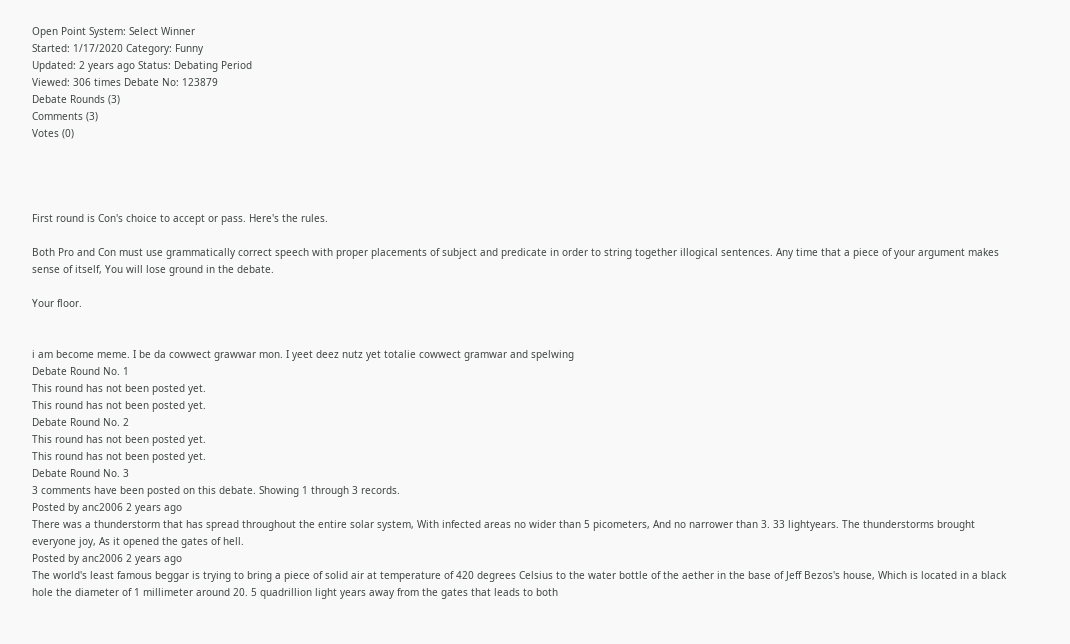Open Point System: Select Winner
Started: 1/17/2020 Category: Funny
Updated: 2 years ago Status: Debating Period
Viewed: 306 times Debate No: 123879
Debate Rounds (3)
Comments (3)
Votes (0)




First round is Con's choice to accept or pass. Here's the rules.

Both Pro and Con must use grammatically correct speech with proper placements of subject and predicate in order to string together illogical sentences. Any time that a piece of your argument makes sense of itself, You will lose ground in the debate.

Your floor.


i am become meme. I be da cowwect grawwar mon. I yeet deez nutz yet totalie cowwect gramwar and spelwing
Debate Round No. 1
This round has not been posted yet.
This round has not been posted yet.
Debate Round No. 2
This round has not been posted yet.
This round has not been posted yet.
Debate Round No. 3
3 comments have been posted on this debate. Showing 1 through 3 records.
Posted by anc2006 2 years ago
There was a thunderstorm that has spread throughout the entire solar system, With infected areas no wider than 5 picometers, And no narrower than 3. 33 lightyears. The thunderstorms brought everyone joy, As it opened the gates of hell.
Posted by anc2006 2 years ago
The world's least famous beggar is trying to bring a piece of solid air at temperature of 420 degrees Celsius to the water bottle of the aether in the base of Jeff Bezos's house, Which is located in a black hole the diameter of 1 millimeter around 20. 5 quadrillion light years away from the gates that leads to both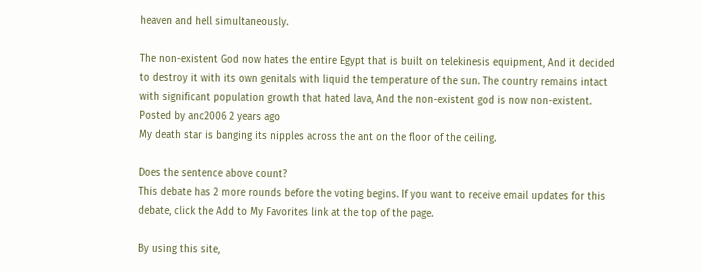heaven and hell simultaneously.

The non-existent God now hates the entire Egypt that is built on telekinesis equipment, And it decided to destroy it with its own genitals with liquid the temperature of the sun. The country remains intact with significant population growth that hated lava, And the non-existent god is now non-existent.
Posted by anc2006 2 years ago
My death star is banging its nipples across the ant on the floor of the ceiling.

Does the sentence above count?
This debate has 2 more rounds before the voting begins. If you want to receive email updates for this debate, click the Add to My Favorites link at the top of the page.

By using this site,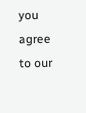you agree to our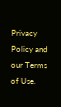Privacy Policy and our Terms of Use.